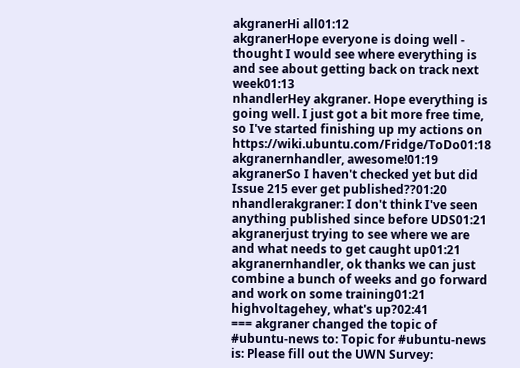akgranerHi all01:12
akgranerHope everyone is doing well - thought I would see where everything is and see about getting back on track next week01:13
nhandlerHey akgraner. Hope everything is going well. I just got a bit more free time, so I've started finishing up my actions on https://wiki.ubuntu.com/Fridge/ToDo01:18
akgranernhandler, awesome!01:19
akgranerSo I haven't checked yet but did Issue 215 ever get published??01:20
nhandlerakgraner: I don't think I've seen anything published since before UDS01:21
akgranerjust trying to see where we are and what needs to get caught up01:21
akgranernhandler, ok thanks we can just combine a bunch of weeks and go forward and work on some training01:21
highvoltagehey, what's up?02:41
=== akgraner changed the topic of #ubuntu-news to: Topic for #ubuntu-news is: Please fill out the UWN Survey: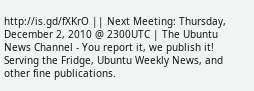http://is.gd/fXKrO || Next Meeting: Thursday, December 2, 2010 @ 2300UTC | The Ubuntu News Channel - You report it, we publish it! Serving the Fridge, Ubuntu Weekly News, and other fine publications.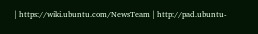| https://wiki.ubuntu.com/NewsTeam | http://pad.ubuntu-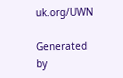uk.org/UWN

Generated by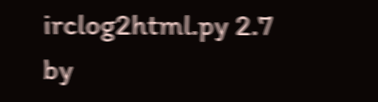irclog2html.py 2.7 by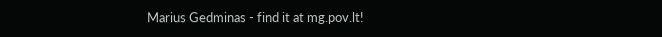Marius Gedminas - find it at mg.pov.lt!